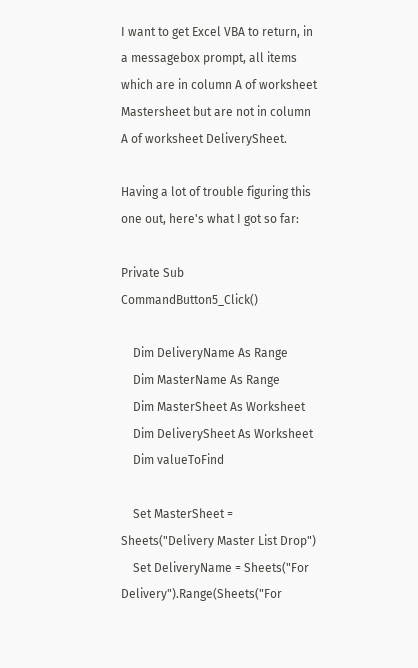I want to get Excel VBA to return, in a messagebox prompt, all items which are in column A of worksheet Mastersheet but are not in column A of worksheet DeliverySheet.

Having a lot of trouble figuring this one out, here's what I got so far:

Private Sub CommandButton5_Click()

    Dim DeliveryName As Range
    Dim MasterName As Range
    Dim MasterSheet As Worksheet
    Dim DeliverySheet As Worksheet
    Dim valueToFind

    Set MasterSheet = Sheets("Delivery Master List Drop")
    Set DeliveryName = Sheets("For Delivery").Range(Sheets("For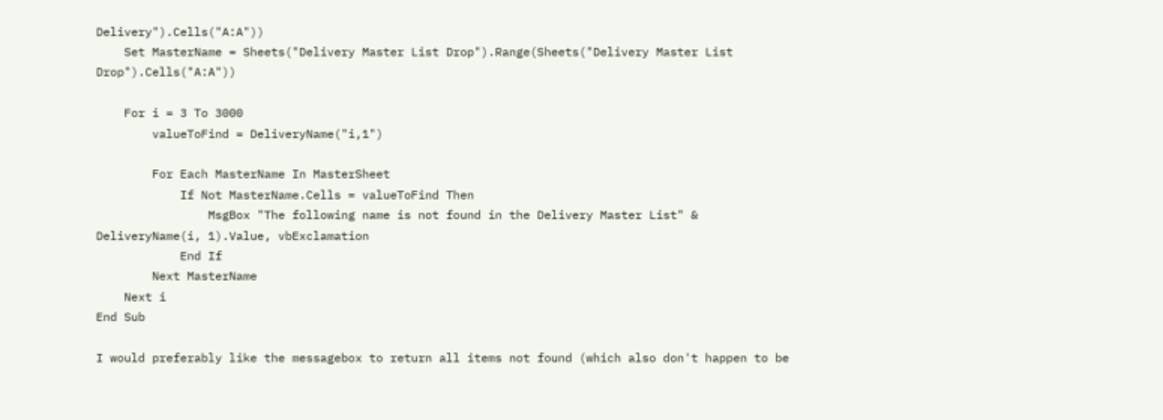Delivery").Cells("A:A"))
    Set MasterName = Sheets("Delivery Master List Drop").Range(Sheets("Delivery Master List Drop").Cells("A:A"))

    For i = 3 To 3000
        valueToFind = DeliveryName("i,1")

        For Each MasterName In MasterSheet
            If Not MasterName.Cells = valueToFind Then
                MsgBox "The following name is not found in the Delivery Master List" & DeliveryName(i, 1).Value, vbExclamation
            End If
        Next MasterName
    Next i
End Sub

I would preferably like the messagebox to return all items not found (which also don't happen to be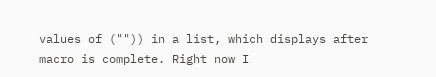values of ("")) in a list, which displays after macro is complete. Right now I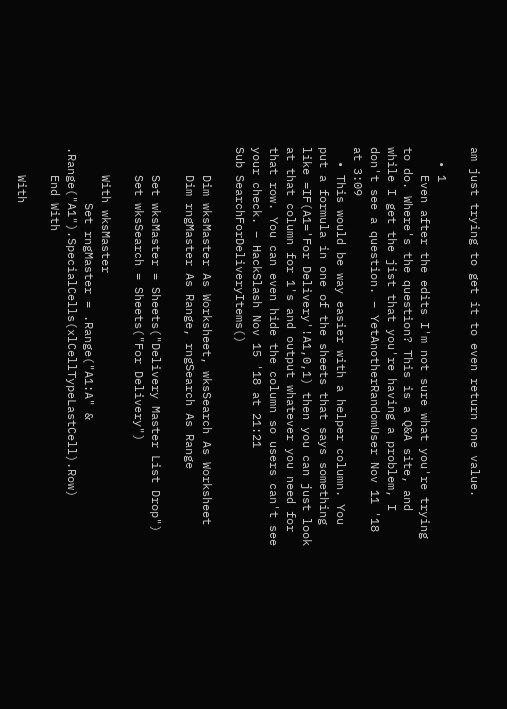am just trying to get it to even return one value.

  • 1
    Even after the edits I'm not sure what you're trying to do. Where's the question? This is a Q&A site, and while I get the jist that you're having a problem, I don't see a question. – YetAnotherRandomUser Nov 11 '18 at 3:09
  • This would be way easier with a helper column. You put a formula in one of the sheets that says something like =IF(A1='For Delivery'!A1,0,1) then you can just look at that column for 1's and output whatever you need for that row. You can even hide the column so users can't see your check. – HackSlash Nov 15 '18 at 21:21
Sub SearchForDeliveryItems()

    Dim wksMaster As Worksheet, wksSearch As Worksheet
    Dim rngMaster As Range, rngSearch As Range

    Set wksMaster = Sheets("Delivery Master List Drop")
    Set wksSearch = Sheets("For Delivery")

    With wksMaster
        Set rngMaster = .Range("A1:A" & .Range("A1").SpecialCells(xlCellTypeLastCell).Row)
    End With

    With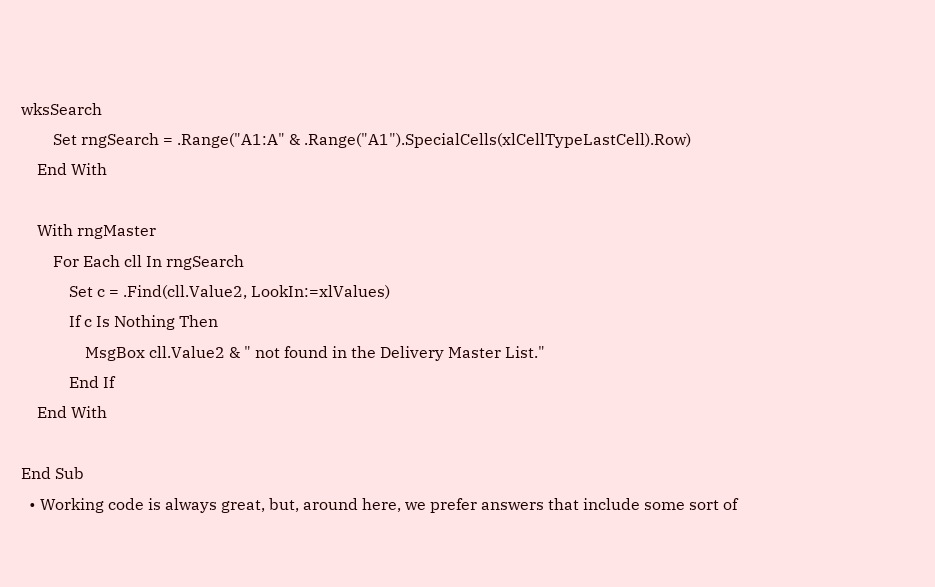wksSearch
        Set rngSearch = .Range("A1:A" & .Range("A1").SpecialCells(xlCellTypeLastCell).Row)
    End With

    With rngMaster
        For Each cll In rngSearch
            Set c = .Find(cll.Value2, LookIn:=xlValues)
            If c Is Nothing Then
                MsgBox cll.Value2 & " not found in the Delivery Master List."
            End If
    End With

End Sub
  • Working code is always great, but, around here, we prefer answers that include some sort of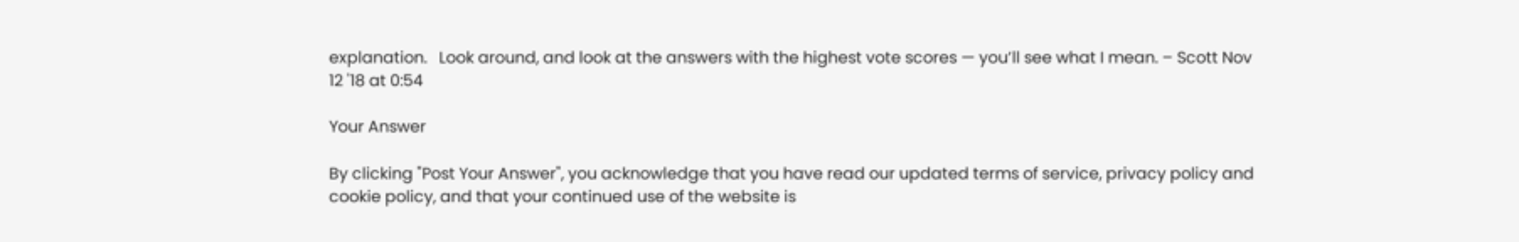explanation.   Look around, and look at the answers with the highest vote scores — you’ll see what I mean. – Scott Nov 12 '18 at 0:54

Your Answer

By clicking "Post Your Answer", you acknowledge that you have read our updated terms of service, privacy policy and cookie policy, and that your continued use of the website is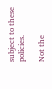subject to these policies.

Not the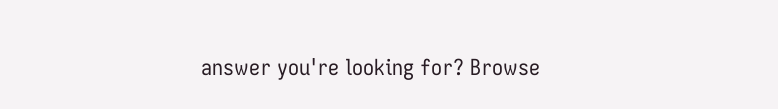answer you're looking for? Browse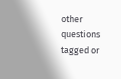other questions tagged or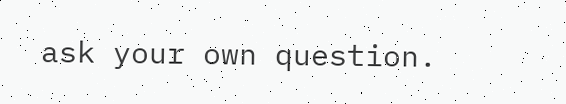ask your own question.